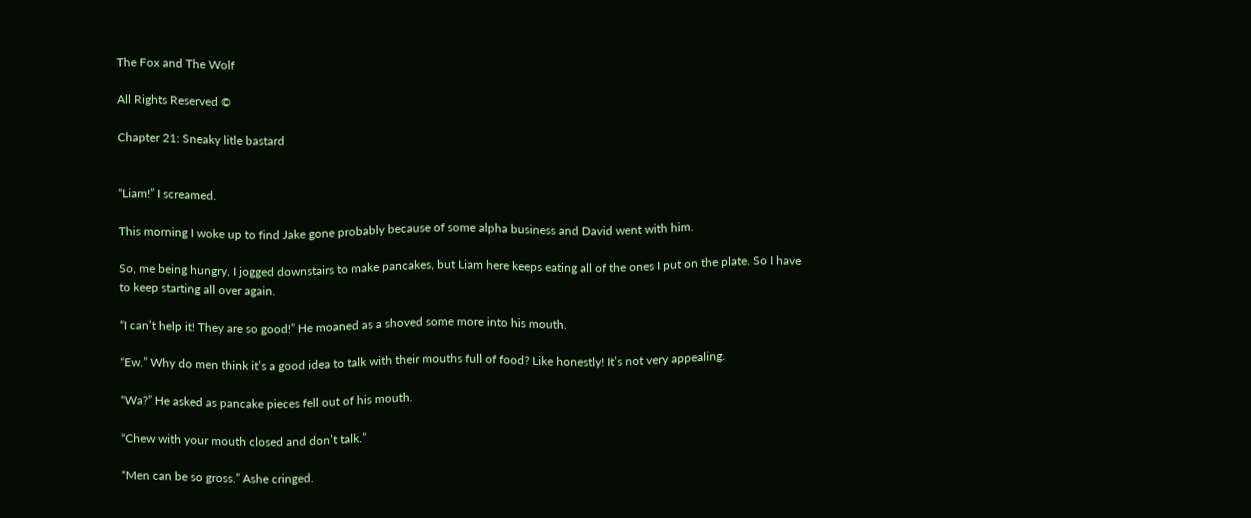The Fox and The Wolf

All Rights Reserved ©

Chapter 21: Sneaky litle bastard


“Liam!” I screamed.

This morning I woke up to find Jake gone probably because of some alpha business and David went with him.

So, me being hungry, I jogged downstairs to make pancakes, but Liam here keeps eating all of the ones I put on the plate. So I have to keep starting all over again.

“I can’t help it! They are so good!” He moaned as a shoved some more into his mouth.

“Ew.” Why do men think it’s a good idea to talk with their mouths full of food? Like honestly! It’s not very appealing.

“Wa?” He asked as pancake pieces fell out of his mouth.

“Chew with your mouth closed and don’t talk.”

“Men can be so gross.” Ashe cringed.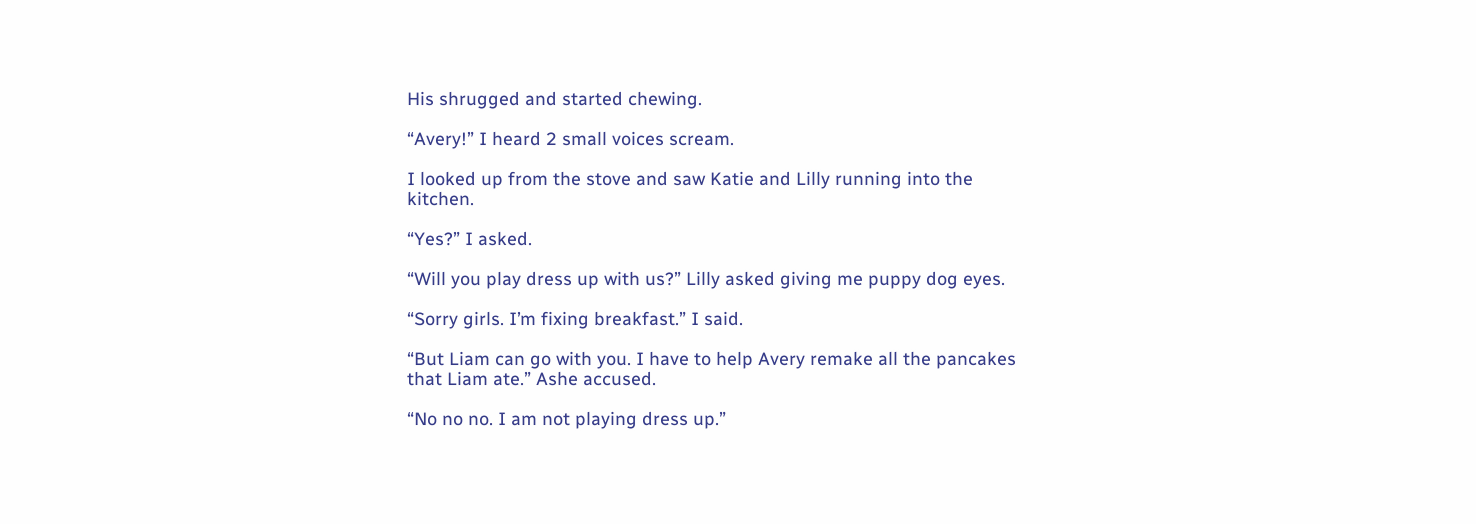His shrugged and started chewing.

“Avery!” I heard 2 small voices scream.

I looked up from the stove and saw Katie and Lilly running into the kitchen.

“Yes?” I asked.

“Will you play dress up with us?” Lilly asked giving me puppy dog eyes.

“Sorry girls. I’m fixing breakfast.” I said.

“But Liam can go with you. I have to help Avery remake all the pancakes that Liam ate.” Ashe accused.

“No no no. I am not playing dress up.”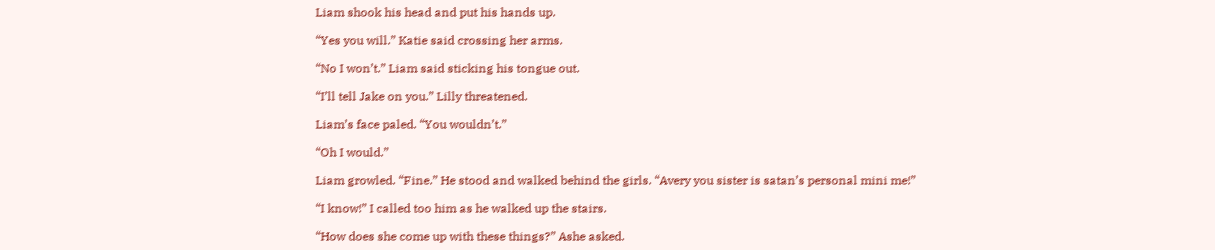Liam shook his head and put his hands up.

“Yes you will.” Katie said crossing her arms.

“No I won’t.” Liam said sticking his tongue out.

“I’ll tell Jake on you.” Lilly threatened.

Liam’s face paled. “You wouldn’t.”

“Oh I would.”

Liam growled. “Fine.” He stood and walked behind the girls. “Avery you sister is satan’s personal mini me!”

“I know!” I called too him as he walked up the stairs.

“How does she come up with these things?” Ashe asked.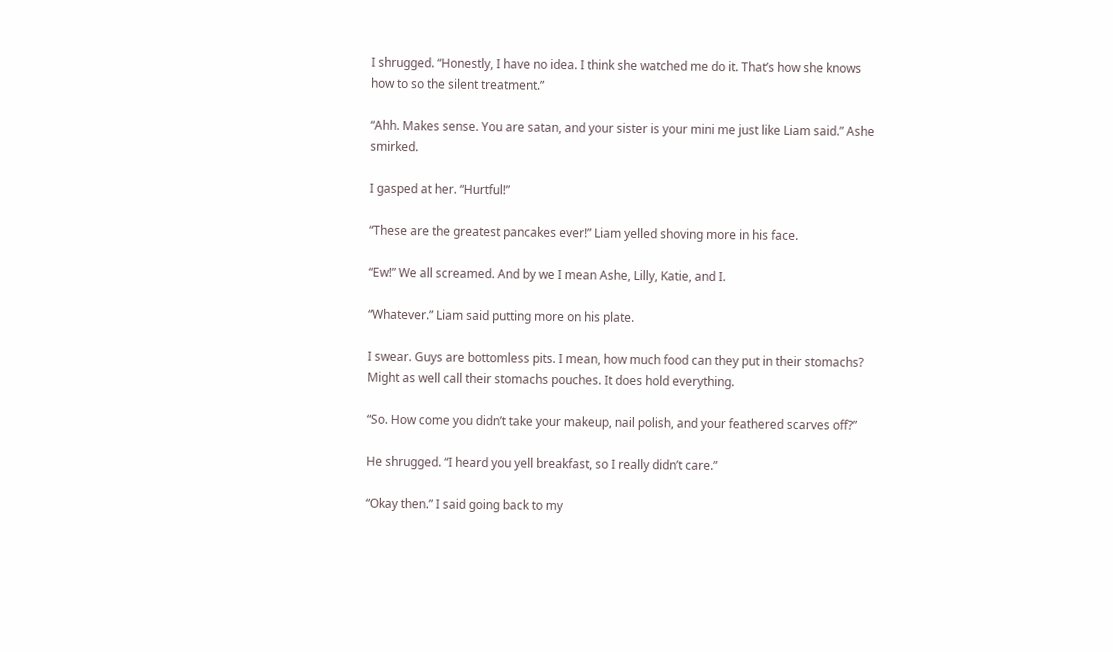I shrugged. “Honestly, I have no idea. I think she watched me do it. That’s how she knows how to so the silent treatment.”

“Ahh. Makes sense. You are satan, and your sister is your mini me just like Liam said.” Ashe smirked.

I gasped at her. “Hurtful!”

“These are the greatest pancakes ever!” Liam yelled shoving more in his face.

“Ew!” We all screamed. And by we I mean Ashe, Lilly, Katie, and I.

“Whatever.” Liam said putting more on his plate.

I swear. Guys are bottomless pits. I mean, how much food can they put in their stomachs? Might as well call their stomachs pouches. It does hold everything.

“So. How come you didn’t take your makeup, nail polish, and your feathered scarves off?”

He shrugged. “I heard you yell breakfast, so I really didn’t care.”

“Okay then.” I said going back to my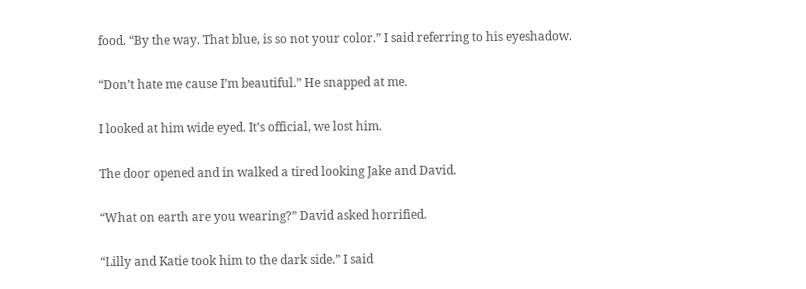food. “By the way. That blue, is so not your color.” I said referring to his eyeshadow.

“Don’t hate me cause I’m beautiful.” He snapped at me.

I looked at him wide eyed. It’s official, we lost him.

The door opened and in walked a tired looking Jake and David.

“What on earth are you wearing?” David asked horrified.

“Lilly and Katie took him to the dark side.” I said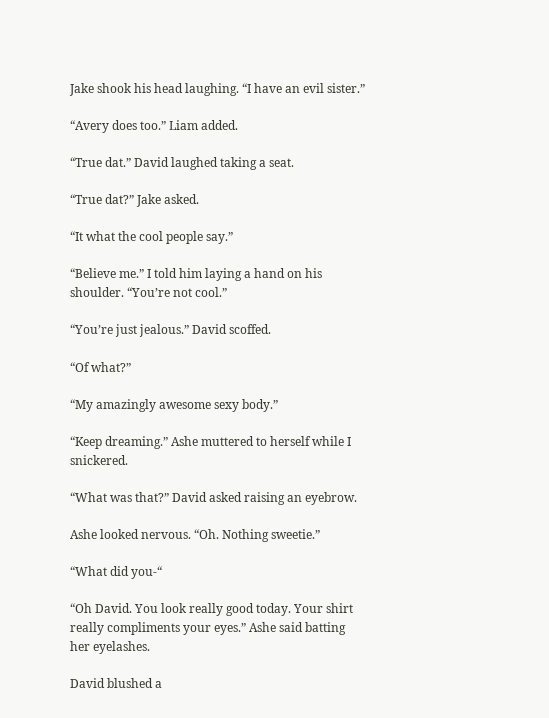Jake shook his head laughing. “I have an evil sister.”

“Avery does too.” Liam added.

“True dat.” David laughed taking a seat.

“True dat?” Jake asked.

“It what the cool people say.”

“Believe me.” I told him laying a hand on his shoulder. “You’re not cool.”

“You’re just jealous.” David scoffed.

“Of what?”

“My amazingly awesome sexy body.”

“Keep dreaming.” Ashe muttered to herself while I snickered.

“What was that?” David asked raising an eyebrow.

Ashe looked nervous. “Oh. Nothing sweetie.”

“What did you-“

“Oh David. You look really good today. Your shirt really compliments your eyes.” Ashe said batting her eyelashes.

David blushed a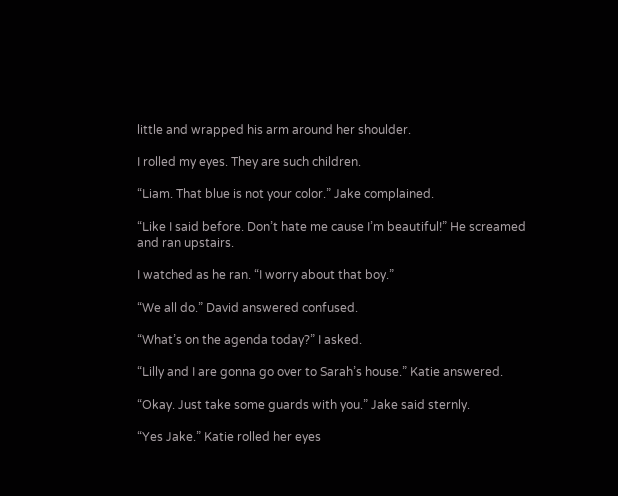little and wrapped his arm around her shoulder.

I rolled my eyes. They are such children.

“Liam. That blue is not your color.” Jake complained.

“Like I said before. Don’t hate me cause I’m beautiful!” He screamed and ran upstairs.

I watched as he ran. “I worry about that boy.”

“We all do.” David answered confused.

“What’s on the agenda today?” I asked.

“Lilly and I are gonna go over to Sarah’s house.” Katie answered.

“Okay. Just take some guards with you.” Jake said sternly.

“Yes Jake.” Katie rolled her eyes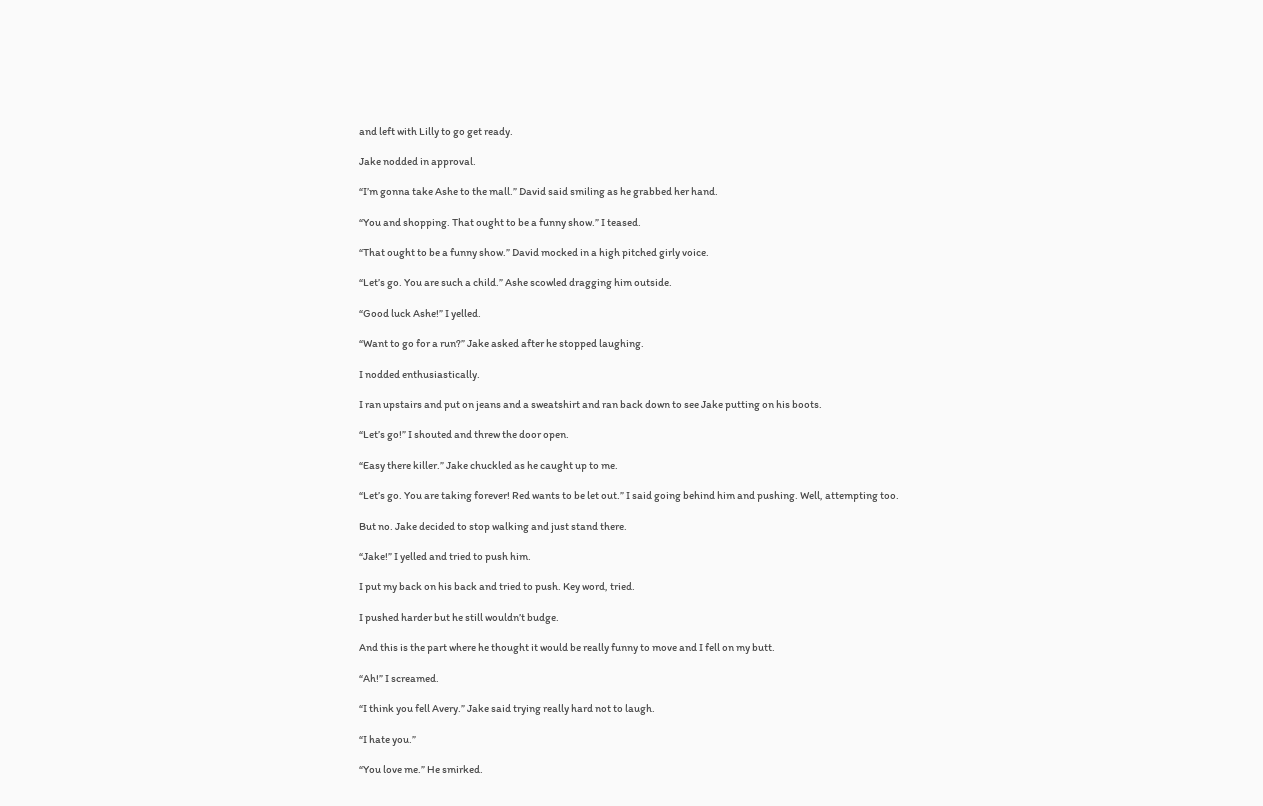and left with Lilly to go get ready.

Jake nodded in approval.

“I’m gonna take Ashe to the mall.” David said smiling as he grabbed her hand.

“You and shopping. That ought to be a funny show.” I teased.

“That ought to be a funny show.” David mocked in a high pitched girly voice.

“Let’s go. You are such a child.” Ashe scowled dragging him outside.

“Good luck Ashe!” I yelled.

“Want to go for a run?” Jake asked after he stopped laughing.

I nodded enthusiastically.

I ran upstairs and put on jeans and a sweatshirt and ran back down to see Jake putting on his boots.

“Let’s go!” I shouted and threw the door open.

“Easy there killer.” Jake chuckled as he caught up to me.

“Let’s go. You are taking forever! Red wants to be let out.” I said going behind him and pushing. Well, attempting too.

But no. Jake decided to stop walking and just stand there.

“Jake!” I yelled and tried to push him.

I put my back on his back and tried to push. Key word, tried.

I pushed harder but he still wouldn’t budge.

And this is the part where he thought it would be really funny to move and I fell on my butt.

“Ah!” I screamed.

“I think you fell Avery.” Jake said trying really hard not to laugh.

“I hate you.”

“You love me.” He smirked.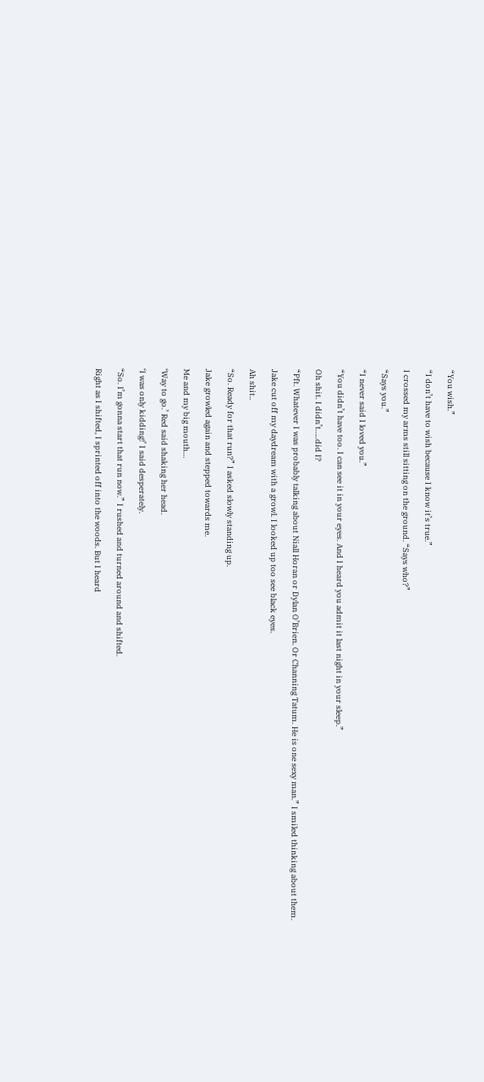“You wish.”

“I don’t have to wish because I know it’s true.”

I crossed my arms still sitting on the ground. “Says who?”

“Says you.”

“I never said I loved you.”

“You didn’t have too. I can see it in your eyes. And I heard you admit it last night in your sleep.”

Oh shit. I didn’t…..did I?

“Pft. Whatever I was probably talking about Niall Horan or Dylan O’Brien. Or Channing Tatum. He is one sexy man.” I smiled thinking about them.

Jake cut off my daydream with a growl. I looked up too see black eyes.

Ah shit..

“So. Ready for that run?” I asked slowly standing up.

Jake growled again and stepped towards me.

Me and my big mouth…

‘Way to go.’ Red said shaking her head.

‘I was only kidding!’ I said desperately.

“So. I’m gonna start that run now.” I rushed and turned around and shifted.

Right as I shifted, I sprinted off into the woods. But I heard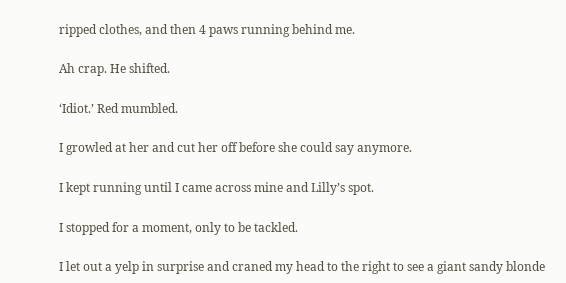ripped clothes, and then 4 paws running behind me.

Ah crap. He shifted.

‘Idiot.’ Red mumbled.

I growled at her and cut her off before she could say anymore.

I kept running until I came across mine and Lilly’s spot.

I stopped for a moment, only to be tackled.

I let out a yelp in surprise and craned my head to the right to see a giant sandy blonde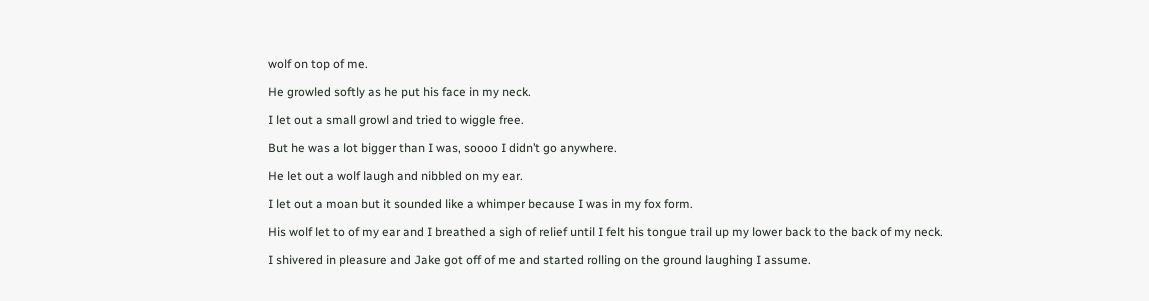wolf on top of me.

He growled softly as he put his face in my neck.

I let out a small growl and tried to wiggle free.

But he was a lot bigger than I was, soooo I didn’t go anywhere.

He let out a wolf laugh and nibbled on my ear.

I let out a moan but it sounded like a whimper because I was in my fox form.

His wolf let to of my ear and I breathed a sigh of relief until I felt his tongue trail up my lower back to the back of my neck.

I shivered in pleasure and Jake got off of me and started rolling on the ground laughing I assume.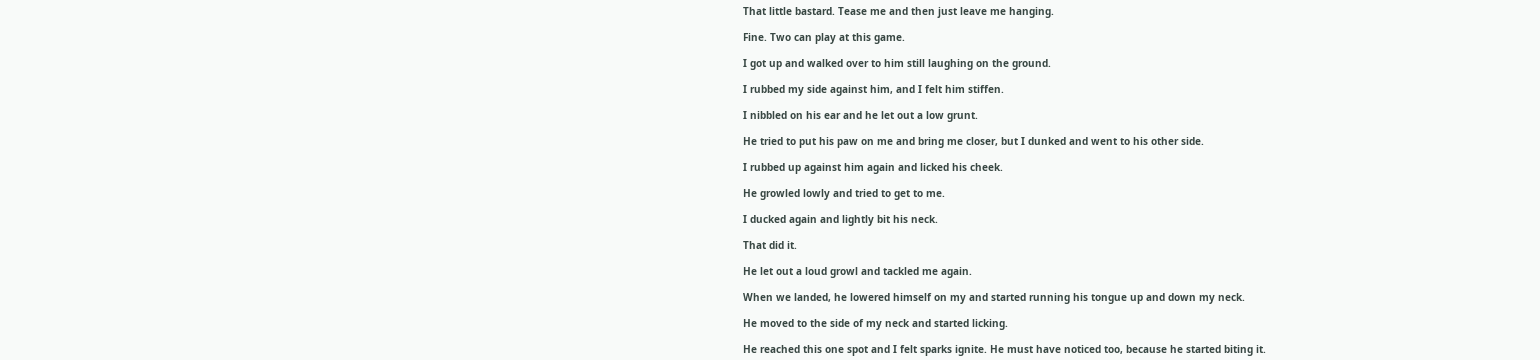That little bastard. Tease me and then just leave me hanging.

Fine. Two can play at this game.

I got up and walked over to him still laughing on the ground.

I rubbed my side against him, and I felt him stiffen.

I nibbled on his ear and he let out a low grunt.

He tried to put his paw on me and bring me closer, but I dunked and went to his other side.

I rubbed up against him again and licked his cheek.

He growled lowly and tried to get to me.

I ducked again and lightly bit his neck.

That did it.

He let out a loud growl and tackled me again.

When we landed, he lowered himself on my and started running his tongue up and down my neck.

He moved to the side of my neck and started licking.

He reached this one spot and I felt sparks ignite. He must have noticed too, because he started biting it.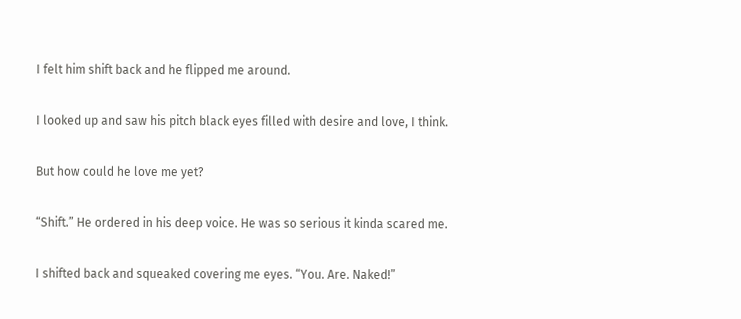I felt him shift back and he flipped me around.

I looked up and saw his pitch black eyes filled with desire and love, I think.

But how could he love me yet?

“Shift.” He ordered in his deep voice. He was so serious it kinda scared me.

I shifted back and squeaked covering me eyes. “You. Are. Naked!”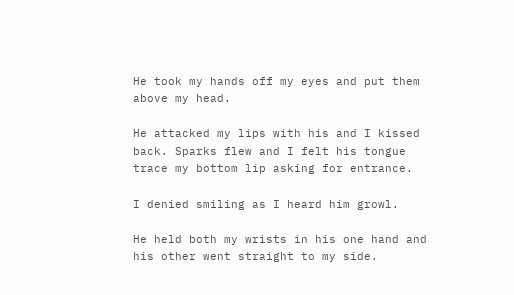He took my hands off my eyes and put them above my head.

He attacked my lips with his and I kissed back. Sparks flew and I felt his tongue trace my bottom lip asking for entrance.

I denied smiling as I heard him growl.

He held both my wrists in his one hand and his other went straight to my side.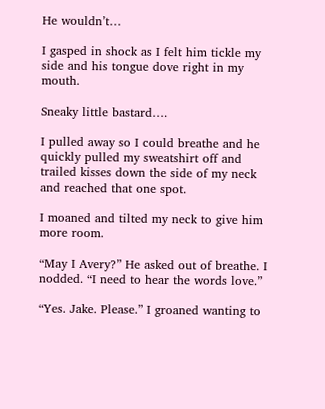He wouldn’t…

I gasped in shock as I felt him tickle my side and his tongue dove right in my mouth.

Sneaky little bastard….

I pulled away so I could breathe and he quickly pulled my sweatshirt off and trailed kisses down the side of my neck and reached that one spot.

I moaned and tilted my neck to give him more room.

“May I Avery?” He asked out of breathe. I nodded. “I need to hear the words love.”

“Yes. Jake. Please.” I groaned wanting to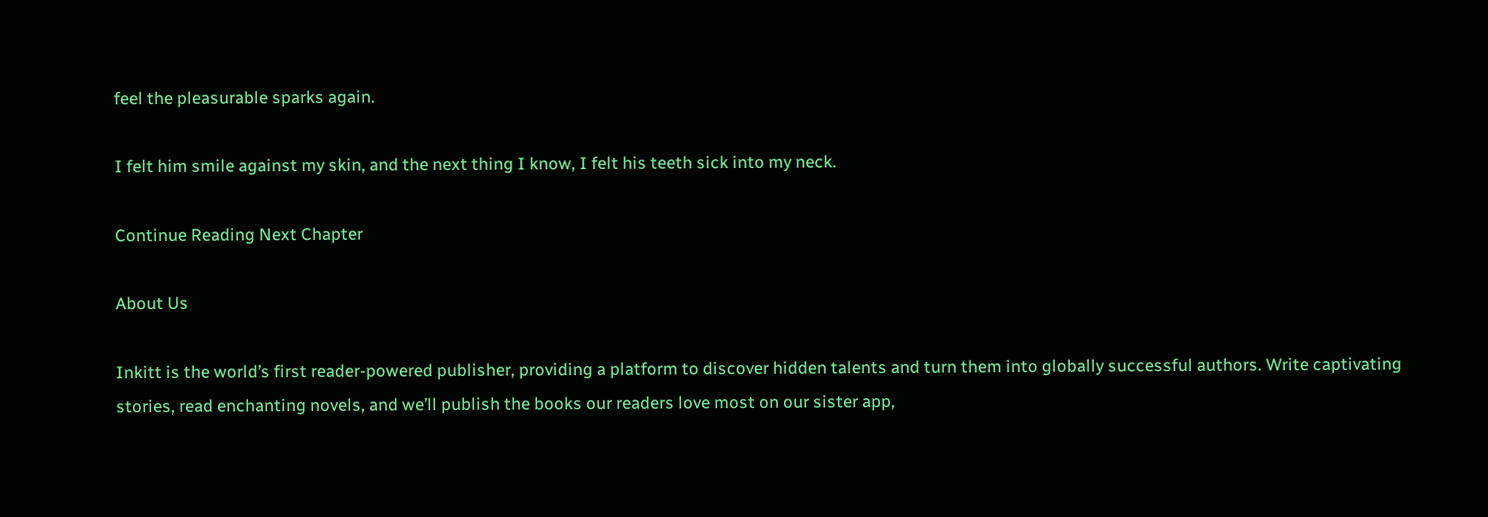feel the pleasurable sparks again.

I felt him smile against my skin, and the next thing I know, I felt his teeth sick into my neck.

Continue Reading Next Chapter

About Us

Inkitt is the world’s first reader-powered publisher, providing a platform to discover hidden talents and turn them into globally successful authors. Write captivating stories, read enchanting novels, and we’ll publish the books our readers love most on our sister app,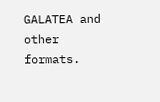GALATEA and other formats.